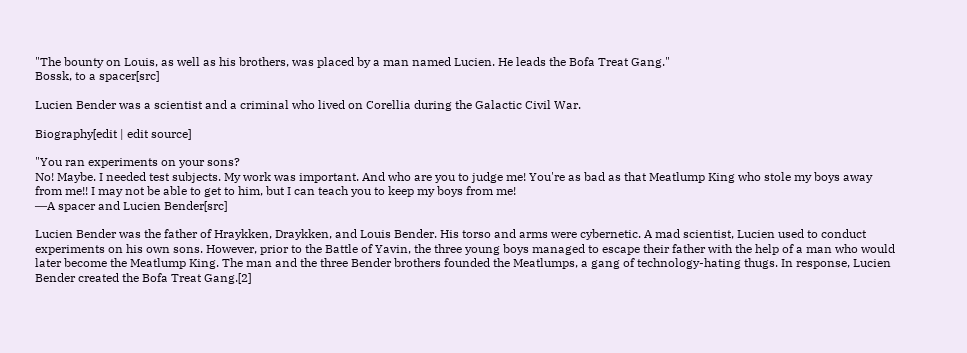"The bounty on Louis, as well as his brothers, was placed by a man named Lucien. He leads the Bofa Treat Gang."
Bossk, to a spacer[src]

Lucien Bender was a scientist and a criminal who lived on Corellia during the Galactic Civil War.

Biography[edit | edit source]

"You ran experiments on your sons?
No! Maybe. I needed test subjects. My work was important. And who are you to judge me! You're as bad as that Meatlump King who stole my boys away from me!! I may not be able to get to him, but I can teach you to keep my boys from me!
―A spacer and Lucien Bender[src]

Lucien Bender was the father of Hraykken, Draykken, and Louis Bender. His torso and arms were cybernetic. A mad scientist, Lucien used to conduct experiments on his own sons. However, prior to the Battle of Yavin, the three young boys managed to escape their father with the help of a man who would later become the Meatlump King. The man and the three Bender brothers founded the Meatlumps, a gang of technology-hating thugs. In response, Lucien Bender created the Bofa Treat Gang.[2]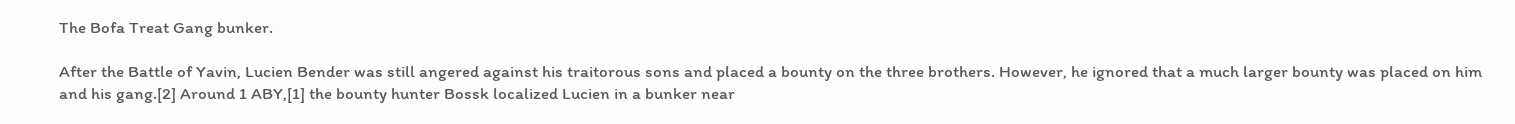The Bofa Treat Gang bunker.

After the Battle of Yavin, Lucien Bender was still angered against his traitorous sons and placed a bounty on the three brothers. However, he ignored that a much larger bounty was placed on him and his gang.[2] Around 1 ABY,[1] the bounty hunter Bossk localized Lucien in a bunker near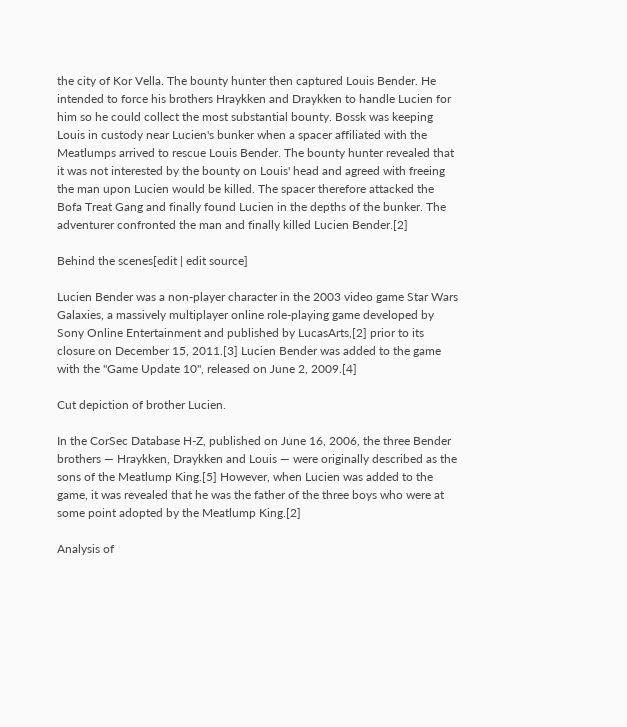the city of Kor Vella. The bounty hunter then captured Louis Bender. He intended to force his brothers Hraykken and Draykken to handle Lucien for him so he could collect the most substantial bounty. Bossk was keeping Louis in custody near Lucien's bunker when a spacer affiliated with the Meatlumps arrived to rescue Louis Bender. The bounty hunter revealed that it was not interested by the bounty on Louis' head and agreed with freeing the man upon Lucien would be killed. The spacer therefore attacked the Bofa Treat Gang and finally found Lucien in the depths of the bunker. The adventurer confronted the man and finally killed Lucien Bender.[2]

Behind the scenes[edit | edit source]

Lucien Bender was a non-player character in the 2003 video game Star Wars Galaxies, a massively multiplayer online role-playing game developed by Sony Online Entertainment and published by LucasArts,[2] prior to its closure on December 15, 2011.[3] Lucien Bender was added to the game with the "Game Update 10", released on June 2, 2009.[4]

Cut depiction of brother Lucien.

In the CorSec Database H-Z, published on June 16, 2006, the three Bender brothers — Hraykken, Draykken and Louis — were originally described as the sons of the Meatlump King.[5] However, when Lucien was added to the game, it was revealed that he was the father of the three boys who were at some point adopted by the Meatlump King.[2]

Analysis of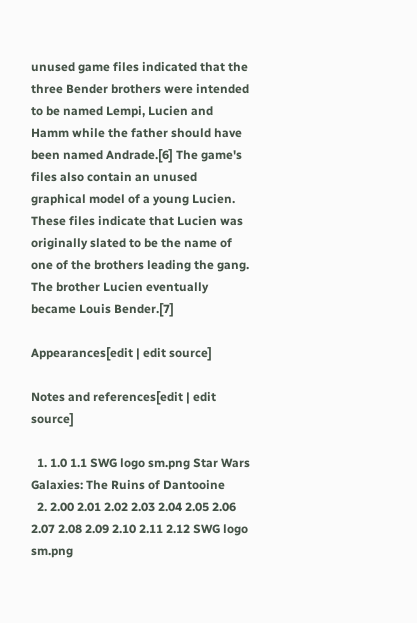unused game files indicated that the three Bender brothers were intended to be named Lempi, Lucien and Hamm while the father should have been named Andrade.[6] The game's files also contain an unused graphical model of a young Lucien. These files indicate that Lucien was originally slated to be the name of one of the brothers leading the gang. The brother Lucien eventually became Louis Bender.[7]

Appearances[edit | edit source]

Notes and references[edit | edit source]

  1. 1.0 1.1 SWG logo sm.png Star Wars Galaxies: The Ruins of Dantooine
  2. 2.00 2.01 2.02 2.03 2.04 2.05 2.06 2.07 2.08 2.09 2.10 2.11 2.12 SWG logo sm.png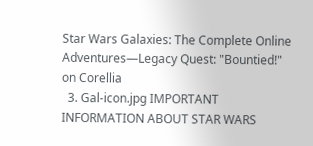Star Wars Galaxies: The Complete Online Adventures—Legacy Quest: "Bountied!" on Corellia
  3. Gal-icon.jpg IMPORTANT INFORMATION ABOUT STAR WARS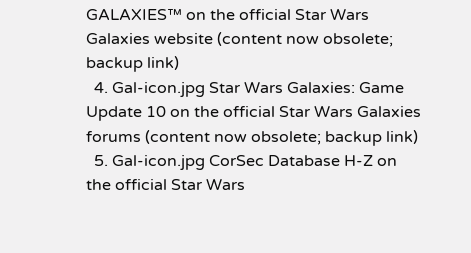GALAXIES™ on the official Star Wars Galaxies website (content now obsolete; backup link)
  4. Gal-icon.jpg Star Wars Galaxies: Game Update 10 on the official Star Wars Galaxies forums (content now obsolete; backup link)
  5. Gal-icon.jpg CorSec Database H-Z on the official Star Wars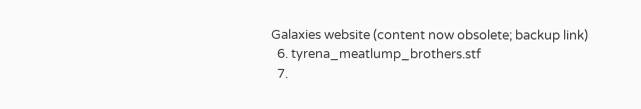Galaxies website (content now obsolete; backup link)
  6. tyrena_meatlump_brothers.stf
  7.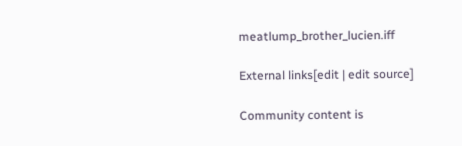meatlump_brother_lucien.iff

External links[edit | edit source]

Community content is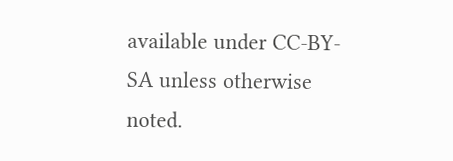available under CC-BY-SA unless otherwise noted.